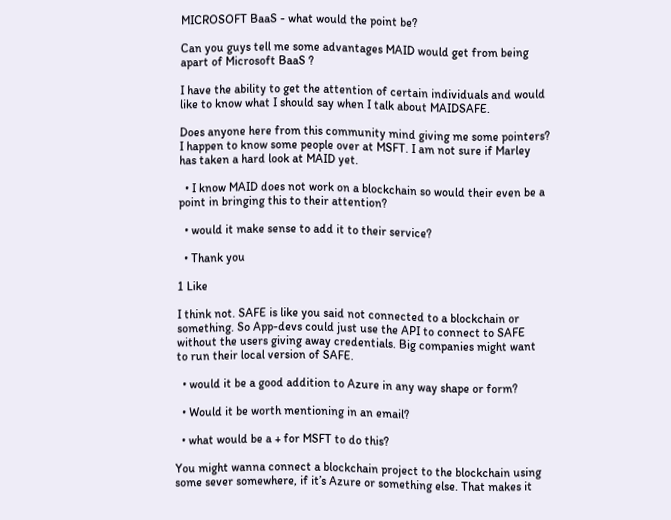MICROSOFT BaaS - what would the point be?

Can you guys tell me some advantages MAID would get from being apart of Microsoft BaaS ?

I have the ability to get the attention of certain individuals and would like to know what I should say when I talk about MAIDSAFE.

Does anyone here from this community mind giving me some pointers? I happen to know some people over at MSFT. I am not sure if Marley has taken a hard look at MAID yet.

  • I know MAID does not work on a blockchain so would their even be a point in bringing this to their attention?

  • would it make sense to add it to their service?

  • Thank you

1 Like

I think not. SAFE is like you said not connected to a blockchain or something. So App-devs could just use the API to connect to SAFE without the users giving away credentials. Big companies might want to run their local version of SAFE.

  • would it be a good addition to Azure in any way shape or form?

  • Would it be worth mentioning in an email?

  • what would be a + for MSFT to do this?

You might wanna connect a blockchain project to the blockchain using some sever somewhere, if it’s Azure or something else. That makes it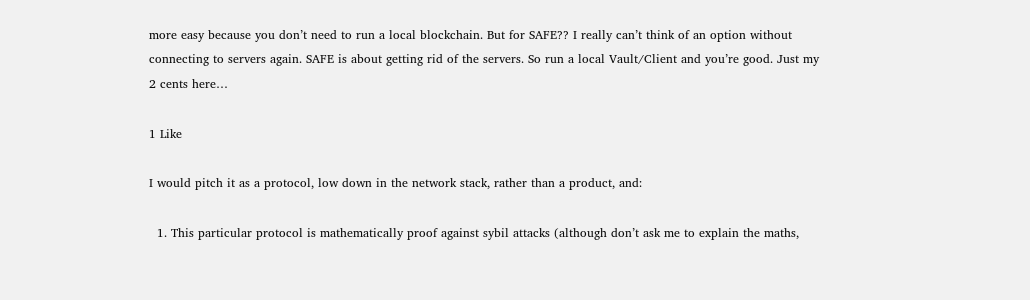more easy because you don’t need to run a local blockchain. But for SAFE?? I really can’t think of an option without connecting to servers again. SAFE is about getting rid of the servers. So run a local Vault/Client and you’re good. Just my 2 cents here…

1 Like

I would pitch it as a protocol, low down in the network stack, rather than a product, and:

  1. This particular protocol is mathematically proof against sybil attacks (although don’t ask me to explain the maths,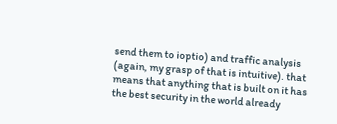send them to ioptio) and traffic analysis (again, my grasp of that is intuitive). that means that anything that is built on it has the best security in the world already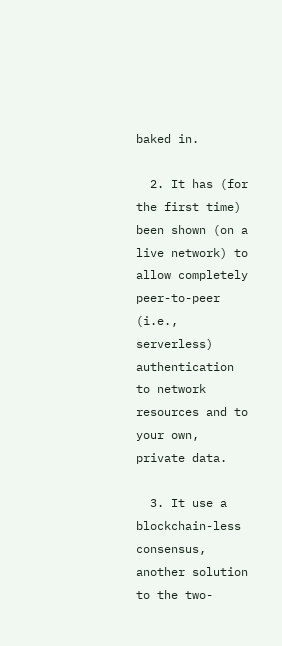baked in.

  2. It has (for the first time) been shown (on a live network) to allow completely peer-to-peer (i.e., serverless) authentication to network resources and to your own, private data.

  3. It use a blockchain-less consensus, another solution to the two-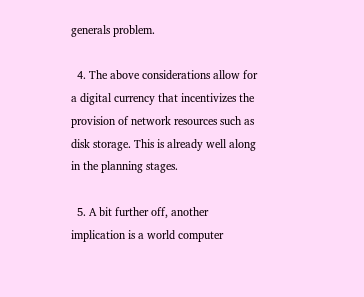generals problem.

  4. The above considerations allow for a digital currency that incentivizes the provision of network resources such as disk storage. This is already well along in the planning stages.

  5. A bit further off, another implication is a world computer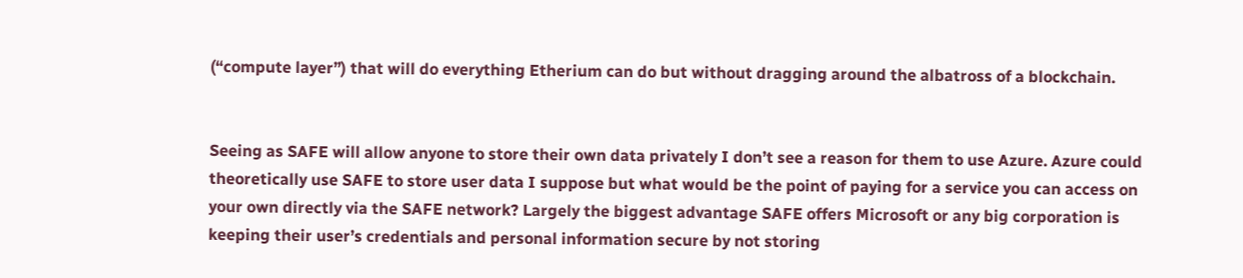(“compute layer”) that will do everything Etherium can do but without dragging around the albatross of a blockchain.


Seeing as SAFE will allow anyone to store their own data privately I don’t see a reason for them to use Azure. Azure could theoretically use SAFE to store user data I suppose but what would be the point of paying for a service you can access on your own directly via the SAFE network? Largely the biggest advantage SAFE offers Microsoft or any big corporation is keeping their user’s credentials and personal information secure by not storing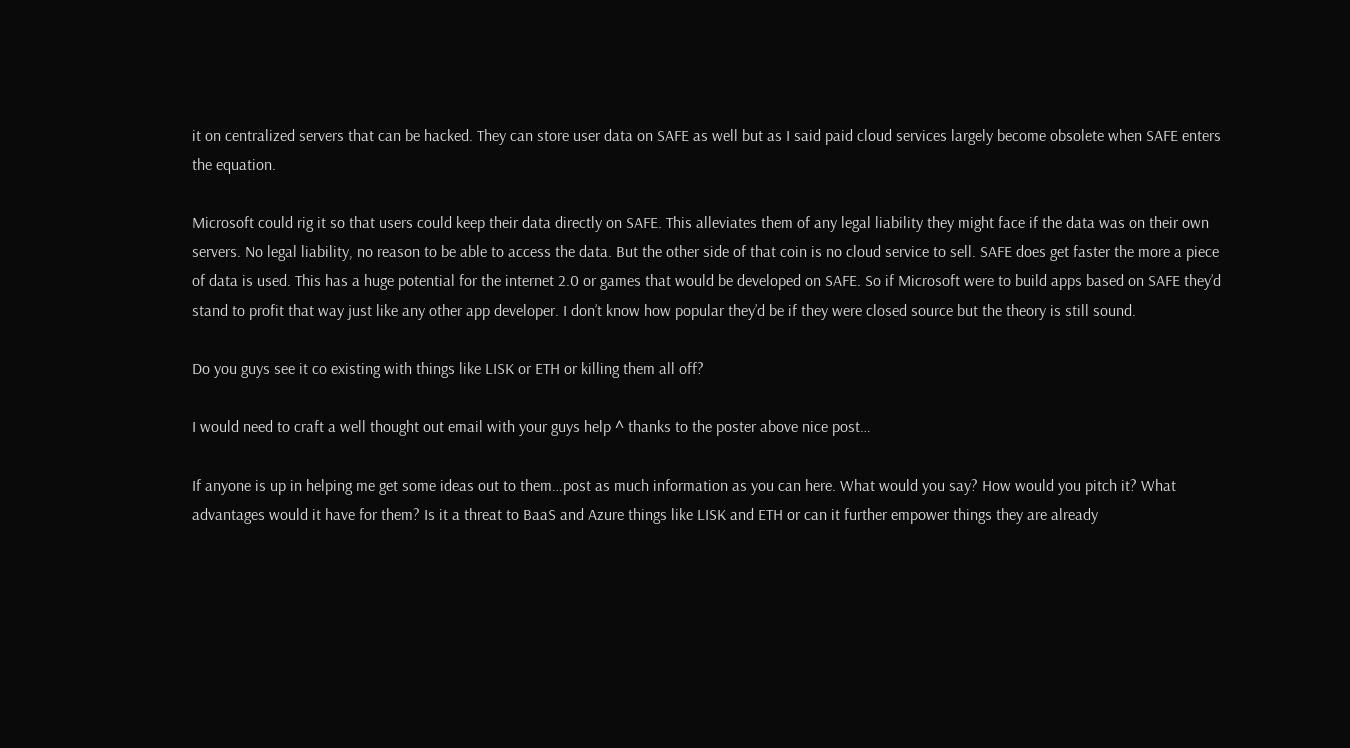it on centralized servers that can be hacked. They can store user data on SAFE as well but as I said paid cloud services largely become obsolete when SAFE enters the equation.

Microsoft could rig it so that users could keep their data directly on SAFE. This alleviates them of any legal liability they might face if the data was on their own servers. No legal liability, no reason to be able to access the data. But the other side of that coin is no cloud service to sell. SAFE does get faster the more a piece of data is used. This has a huge potential for the internet 2.0 or games that would be developed on SAFE. So if Microsoft were to build apps based on SAFE they’d stand to profit that way just like any other app developer. I don’t know how popular they’d be if they were closed source but the theory is still sound.

Do you guys see it co existing with things like LISK or ETH or killing them all off?

I would need to craft a well thought out email with your guys help ^ thanks to the poster above nice post…

If anyone is up in helping me get some ideas out to them…post as much information as you can here. What would you say? How would you pitch it? What advantages would it have for them? Is it a threat to BaaS and Azure things like LISK and ETH or can it further empower things they are already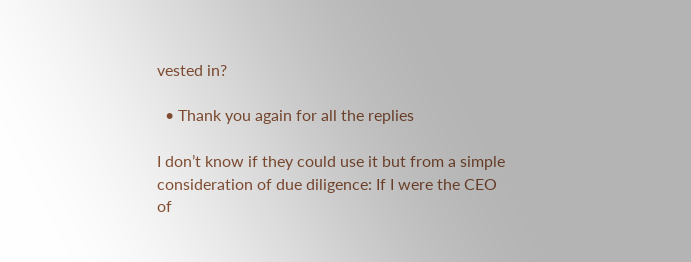vested in?

  • Thank you again for all the replies

I don’t know if they could use it but from a simple consideration of due diligence: If I were the CEO of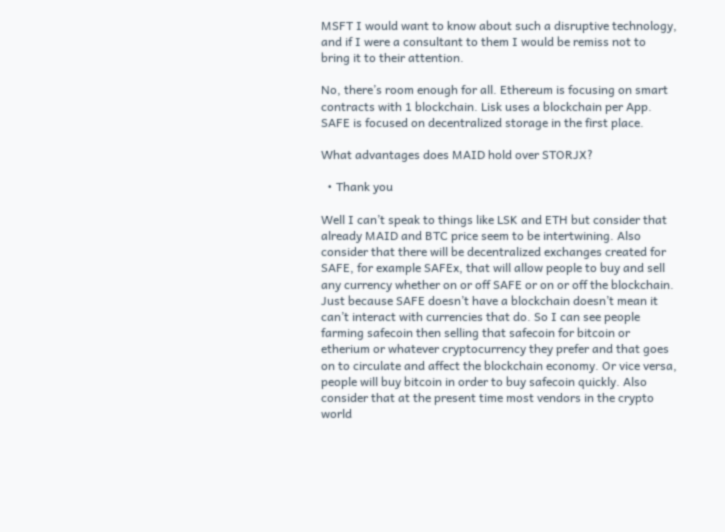MSFT I would want to know about such a disruptive technology, and if I were a consultant to them I would be remiss not to bring it to their attention.

No, there’s room enough for all. Ethereum is focusing on smart contracts with 1 blockchain. Lisk uses a blockchain per App. SAFE is focused on decentralized storage in the first place.

What advantages does MAID hold over STORJX?

  • Thank you

Well I can’t speak to things like LSK and ETH but consider that already MAID and BTC price seem to be intertwining. Also consider that there will be decentralized exchanges created for SAFE, for example SAFEx, that will allow people to buy and sell any currency whether on or off SAFE or on or off the blockchain. Just because SAFE doesn’t have a blockchain doesn’t mean it can’t interact with currencies that do. So I can see people farming safecoin then selling that safecoin for bitcoin or etherium or whatever cryptocurrency they prefer and that goes on to circulate and affect the blockchain economy. Or vice versa, people will buy bitcoin in order to buy safecoin quickly. Also consider that at the present time most vendors in the crypto world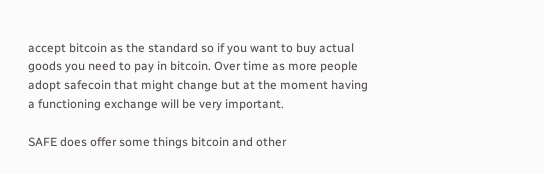accept bitcoin as the standard so if you want to buy actual goods you need to pay in bitcoin. Over time as more people adopt safecoin that might change but at the moment having a functioning exchange will be very important.

SAFE does offer some things bitcoin and other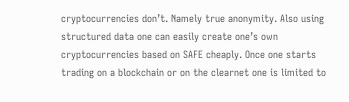cryptocurrencies don’t. Namely true anonymity. Also using structured data one can easily create one’s own cryptocurrencies based on SAFE cheaply. Once one starts trading on a blockchain or on the clearnet one is limited to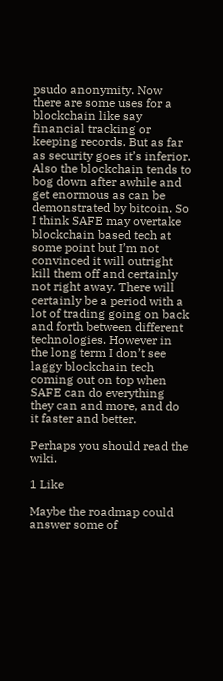psudo anonymity. Now there are some uses for a blockchain like say financial tracking or keeping records. But as far as security goes it’s inferior. Also the blockchain tends to bog down after awhile and get enormous as can be demonstrated by bitcoin. So I think SAFE may overtake blockchain based tech at some point but I’m not convinced it will outright kill them off and certainly not right away. There will certainly be a period with a lot of trading going on back and forth between different technologies. However in the long term I don’t see laggy blockchain tech coming out on top when SAFE can do everything they can and more, and do it faster and better.

Perhaps you should read the wiki.

1 Like

Maybe the roadmap could answer some of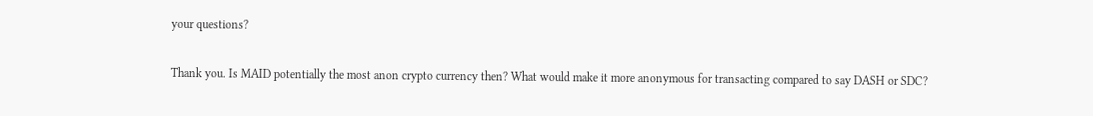your questions?

Thank you. Is MAID potentially the most anon crypto currency then? What would make it more anonymous for transacting compared to say DASH or SDC?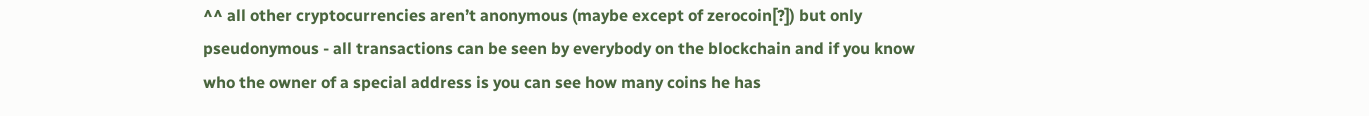^^ all other cryptocurrencies aren’t anonymous (maybe except of zerocoin[?]) but only pseudonymous - all transactions can be seen by everybody on the blockchain and if you know who the owner of a special address is you can see how many coins he has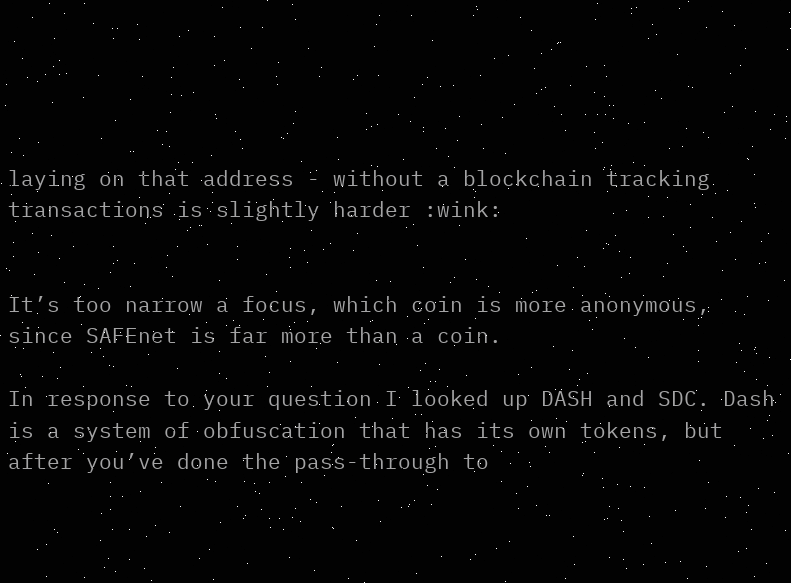laying on that address - without a blockchain tracking transactions is slightly harder :wink:


It’s too narrow a focus, which coin is more anonymous, since SAFEnet is far more than a coin.

In response to your question I looked up DASH and SDC. Dash is a system of obfuscation that has its own tokens, but after you’ve done the pass-through to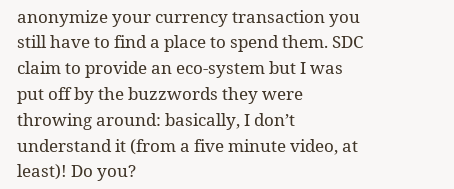anonymize your currency transaction you still have to find a place to spend them. SDC claim to provide an eco-system but I was put off by the buzzwords they were throwing around: basically, I don’t understand it (from a five minute video, at least)! Do you?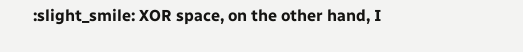:slight_smile: XOR space, on the other hand, I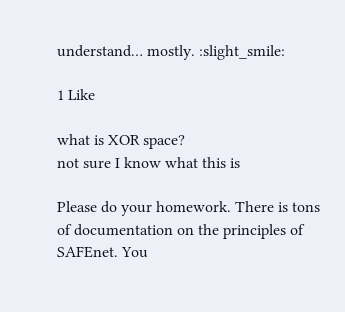understand… mostly. :slight_smile:

1 Like

what is XOR space?
not sure I know what this is

Please do your homework. There is tons of documentation on the principles of SAFEnet. You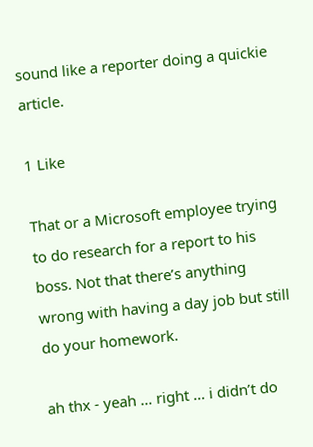sound like a reporter doing a quickie article.

1 Like

That or a Microsoft employee trying to do research for a report to his boss. Not that there’s anything wrong with having a day job but still do your homework.

ah thx - yeah … right … i didn’t do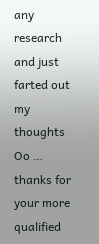any research and just farted out my thoughts Oo … thanks for your more qualified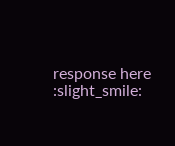response here :slight_smile: